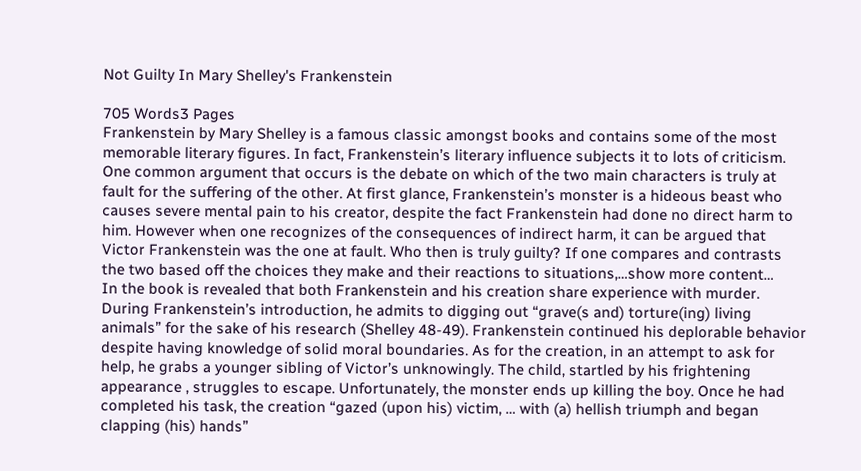Not Guilty In Mary Shelley's Frankenstein

705 Words3 Pages
Frankenstein by Mary Shelley is a famous classic amongst books and contains some of the most memorable literary figures. In fact, Frankenstein’s literary influence subjects it to lots of criticism. One common argument that occurs is the debate on which of the two main characters is truly at fault for the suffering of the other. At first glance, Frankenstein’s monster is a hideous beast who causes severe mental pain to his creator, despite the fact Frankenstein had done no direct harm to him. However when one recognizes of the consequences of indirect harm, it can be argued that Victor Frankenstein was the one at fault. Who then is truly guilty? If one compares and contrasts the two based off the choices they make and their reactions to situations,…show more content…
In the book is revealed that both Frankenstein and his creation share experience with murder. During Frankenstein’s introduction, he admits to digging out “grave(s and) torture(ing) living animals” for the sake of his research (Shelley 48-49). Frankenstein continued his deplorable behavior despite having knowledge of solid moral boundaries. As for the creation, in an attempt to ask for help, he grabs a younger sibling of Victor’s unknowingly. The child, startled by his frightening appearance , struggles to escape. Unfortunately, the monster ends up killing the boy. Once he had completed his task, the creation “gazed (upon his) victim, … with (a) hellish triumph and began clapping (his) hands”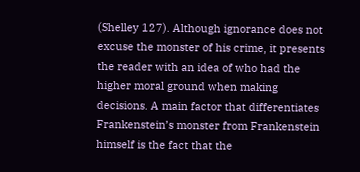(Shelley 127). Although ignorance does not excuse the monster of his crime, it presents the reader with an idea of who had the higher moral ground when making decisions. A main factor that differentiates Frankenstein’s monster from Frankenstein himself is the fact that the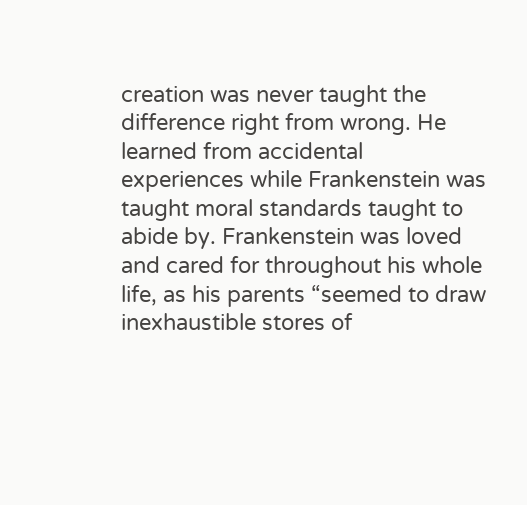creation was never taught the difference right from wrong. He learned from accidental experiences while Frankenstein was taught moral standards taught to abide by. Frankenstein was loved and cared for throughout his whole life, as his parents “seemed to draw inexhaustible stores of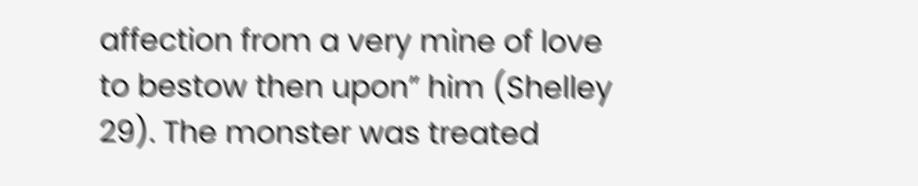affection from a very mine of love to bestow then upon” him (Shelley 29). The monster was treated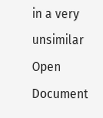in a very unsimilar
Open Document